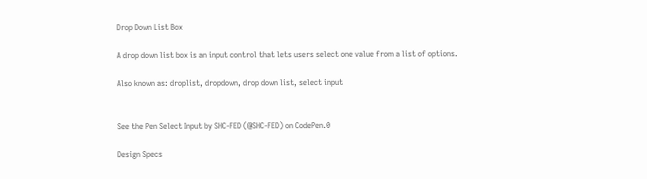Drop Down List Box

A drop down list box is an input control that lets users select one value from a list of options.

Also known as: droplist, dropdown, drop down list, select input


See the Pen Select Input by SHC-FED (@SHC-FED) on CodePen.0

Design Specs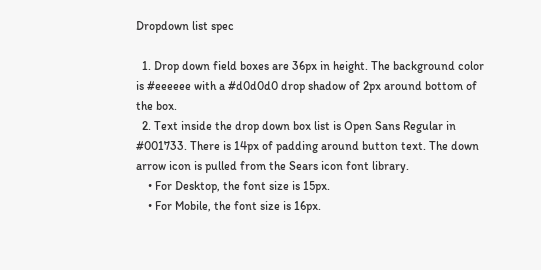Dropdown list spec

  1. Drop down field boxes are 36px in height. The background color is #eeeeee with a #d0d0d0 drop shadow of 2px around bottom of the box.
  2. Text inside the drop down box list is Open Sans Regular in #001733. There is 14px of padding around button text. The down arrow icon is pulled from the Sears icon font library.
    • For Desktop, the font size is 15px.
    • For Mobile, the font size is 16px.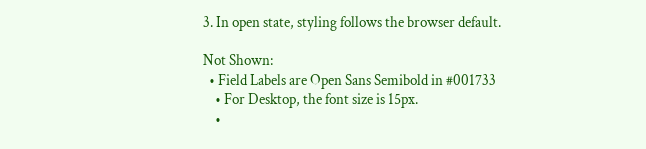3. In open state, styling follows the browser default.

Not Shown:
  • Field Labels are Open Sans Semibold in #001733
    • For Desktop, the font size is 15px.
    •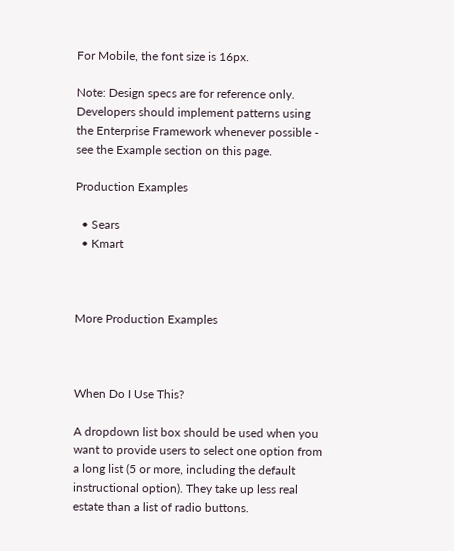For Mobile, the font size is 16px.

Note: Design specs are for reference only. Developers should implement patterns using the Enterprise Framework whenever possible - see the Example section on this page.

Production Examples

  • Sears
  • Kmart



More Production Examples



When Do I Use This?

A dropdown list box should be used when you want to provide users to select one option from a long list (5 or more, including the default instructional option). They take up less real estate than a list of radio buttons.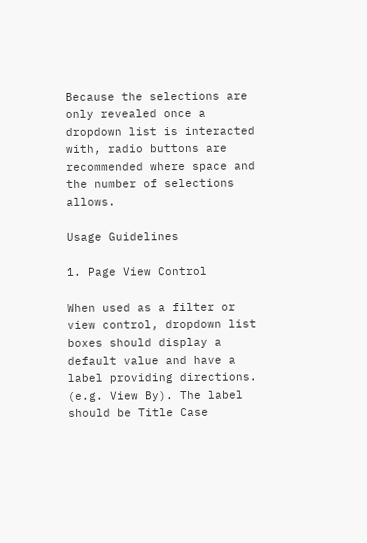Because the selections are only revealed once a dropdown list is interacted with, radio buttons are recommended where space and the number of selections allows.

Usage Guidelines

1. Page View Control

When used as a filter or view control, dropdown list boxes should display a default value and have a label providing directions. (e.g. View By). The label should be Title Case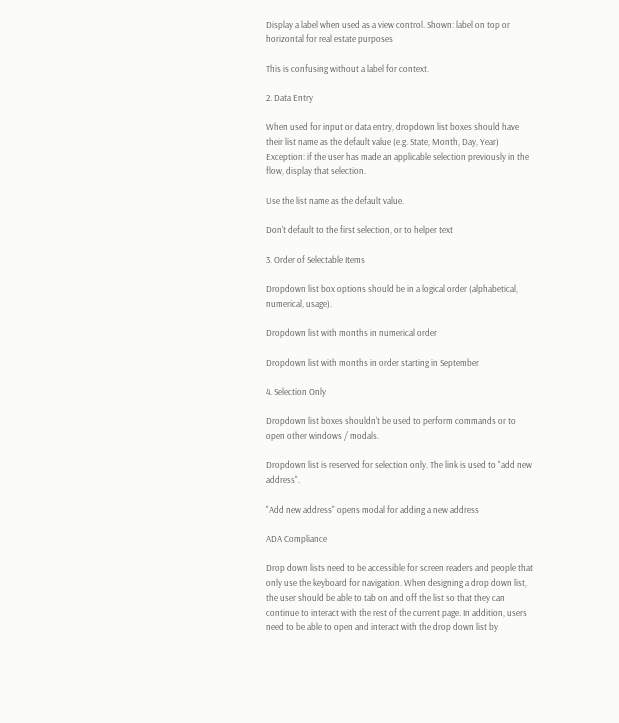Display a label when used as a view control. Shown: label on top or horizontal for real estate purposes

This is confusing without a label for context.

2. Data Entry

When used for input or data entry, dropdown list boxes should have their list name as the default value (e.g. State, Month, Day, Year) Exception: if the user has made an applicable selection previously in the flow, display that selection.

Use the list name as the default value.

Don't default to the first selection, or to helper text

3. Order of Selectable Items

Dropdown list box options should be in a logical order (alphabetical, numerical, usage).

Dropdown list with months in numerical order

Dropdown list with months in order starting in September

4. Selection Only

Dropdown list boxes shouldn't be used to perform commands or to open other windows / modals.

Dropdown list is reserved for selection only. The link is used to "add new address".

"Add new address" opens modal for adding a new address

ADA Compliance

Drop down lists need to be accessible for screen readers and people that only use the keyboard for navigation. When designing a drop down list, the user should be able to tab on and off the list so that they can continue to interact with the rest of the current page. In addition, users need to be able to open and interact with the drop down list by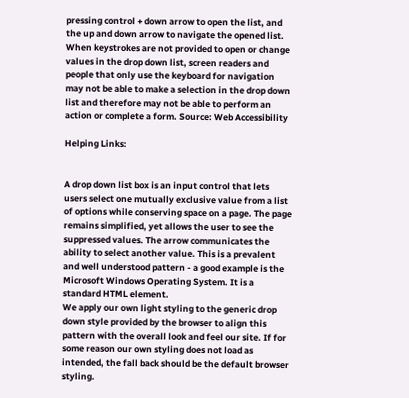pressing control + down arrow to open the list, and the up and down arrow to navigate the opened list. When keystrokes are not provided to open or change values in the drop down list, screen readers and people that only use the keyboard for navigation may not be able to make a selection in the drop down list and therefore may not be able to perform an action or complete a form. Source: Web Accessibility

Helping Links:


A drop down list box is an input control that lets users select one mutually exclusive value from a list of options while conserving space on a page. The page remains simplified, yet allows the user to see the suppressed values. The arrow communicates the ability to select another value. This is a prevalent and well understood pattern - a good example is the Microsoft Windows Operating System. It is a standard HTML element.
We apply our own light styling to the generic drop down style provided by the browser to align this pattern with the overall look and feel our site. If for some reason our own styling does not load as intended, the fall back should be the default browser styling.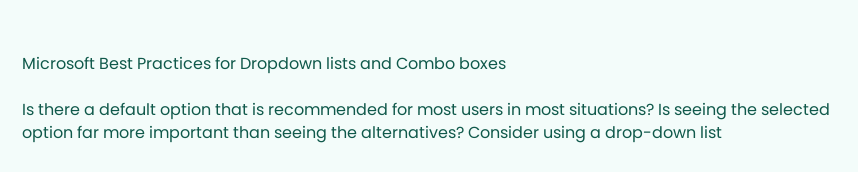Microsoft Best Practices for Dropdown lists and Combo boxes

Is there a default option that is recommended for most users in most situations? Is seeing the selected option far more important than seeing the alternatives? Consider using a drop-down list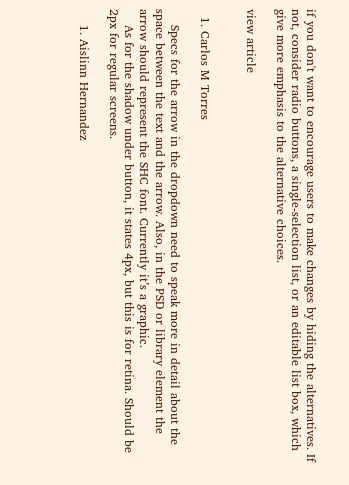if you don't want to encourage users to make changes by hiding the alternatives. If not, consider radio buttons, a single-selection list, or an editable list box, which give more emphasis to the alternative choices.

view article


  1. Carlos M Torres

    Specs for the arrow in the dropdown need to speak more in detail about the space between the text and the arrow. Also, in the PSD or library element the arrow should represent the SHC font. Currently it’s a graphic.
    As for the shadow under button, it states 4px, but this is for retina. Should be 2px for regular screens.

    1. Aislinn Hernandez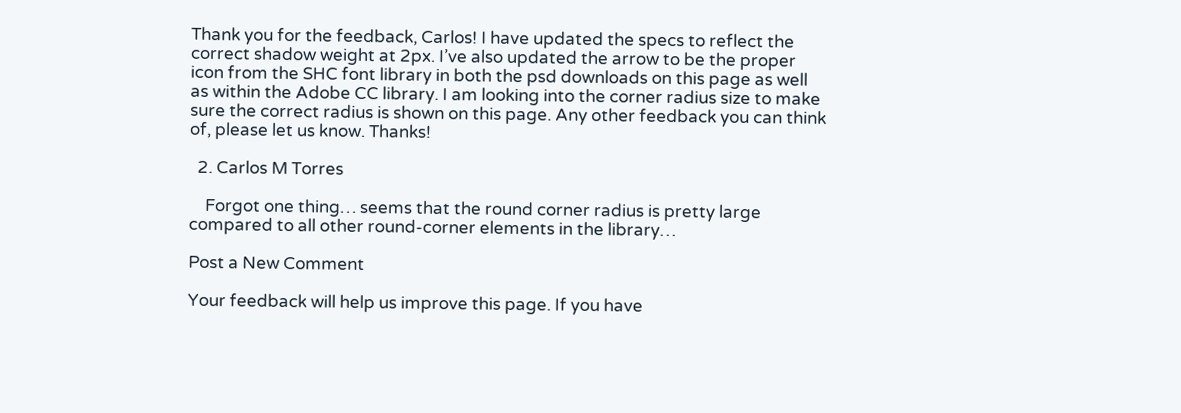Thank you for the feedback, Carlos! I have updated the specs to reflect the correct shadow weight at 2px. I’ve also updated the arrow to be the proper icon from the SHC font library in both the psd downloads on this page as well as within the Adobe CC library. I am looking into the corner radius size to make sure the correct radius is shown on this page. Any other feedback you can think of, please let us know. Thanks!

  2. Carlos M Torres

    Forgot one thing… seems that the round corner radius is pretty large compared to all other round-corner elements in the library…

Post a New Comment

Your feedback will help us improve this page. If you have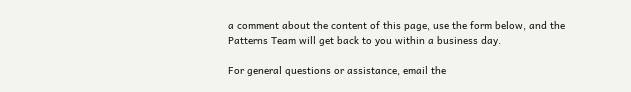a comment about the content of this page, use the form below, and the Patterns Team will get back to you within a business day.

For general questions or assistance, email the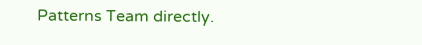Patterns Team directly.